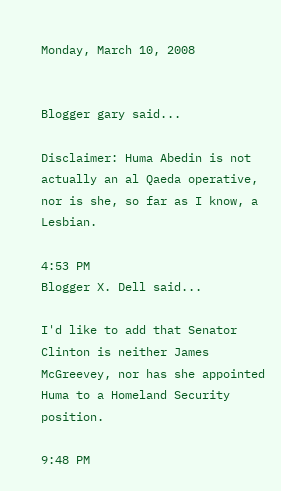Monday, March 10, 2008


Blogger gary said...

Disclaimer: Huma Abedin is not actually an al Qaeda operative, nor is she, so far as I know, a Lesbian.

4:53 PM
Blogger X. Dell said...

I'd like to add that Senator Clinton is neither James McGreevey, nor has she appointed Huma to a Homeland Security position.

9:48 PM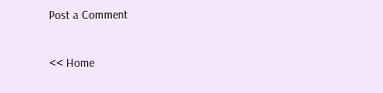Post a Comment

<< Home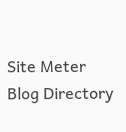Site Meter Blog Directory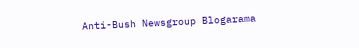Anti-Bush Newsgroup Blogarama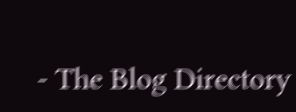- The Blog Directory